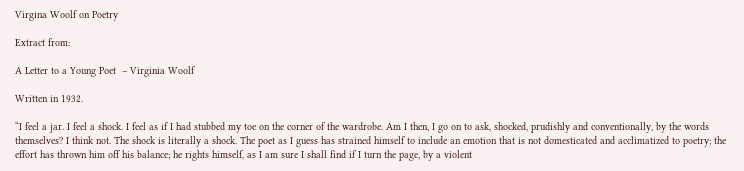Virgina Woolf on Poetry

Extract from:

A Letter to a Young Poet  – Virginia Woolf

Written in 1932.

“I feel a jar. I feel a shock. I feel as if I had stubbed my toe on the corner of the wardrobe. Am I then, I go on to ask, shocked, prudishly and conventionally, by the words themselves? I think not. The shock is literally a shock. The poet as I guess has strained himself to include an emotion that is not domesticated and acclimatized to poetry; the effort has thrown him off his balance; he rights himself, as I am sure I shall find if I turn the page, by a violent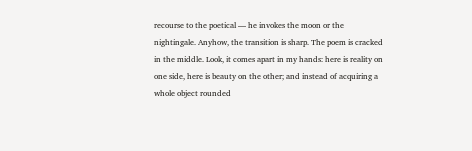recourse to the poetical — he invokes the moon or the nightingale. Anyhow, the transition is sharp. The poem is cracked in the middle. Look, it comes apart in my hands: here is reality on one side, here is beauty on the other; and instead of acquiring a whole object rounded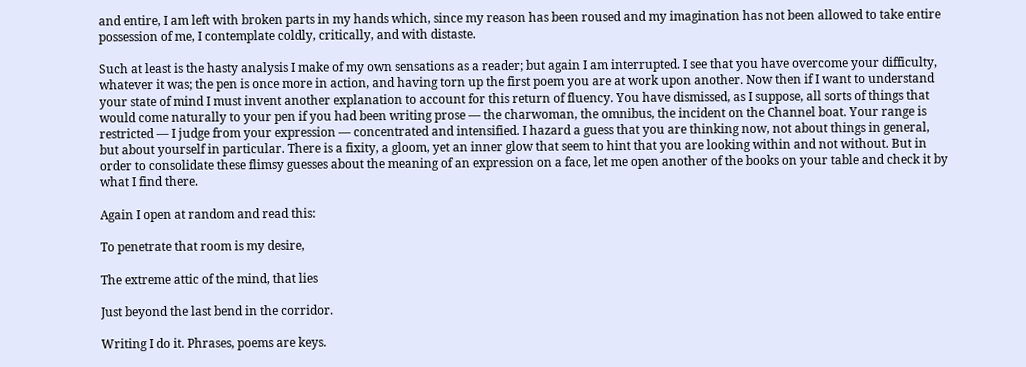and entire, I am left with broken parts in my hands which, since my reason has been roused and my imagination has not been allowed to take entire possession of me, I contemplate coldly, critically, and with distaste.

Such at least is the hasty analysis I make of my own sensations as a reader; but again I am interrupted. I see that you have overcome your difficulty, whatever it was; the pen is once more in action, and having torn up the first poem you are at work upon another. Now then if I want to understand your state of mind I must invent another explanation to account for this return of fluency. You have dismissed, as I suppose, all sorts of things that would come naturally to your pen if you had been writing prose — the charwoman, the omnibus, the incident on the Channel boat. Your range is restricted — I judge from your expression — concentrated and intensified. I hazard a guess that you are thinking now, not about things in general, but about yourself in particular. There is a fixity, a gloom, yet an inner glow that seem to hint that you are looking within and not without. But in order to consolidate these flimsy guesses about the meaning of an expression on a face, let me open another of the books on your table and check it by what I find there.

Again I open at random and read this:

To penetrate that room is my desire,

The extreme attic of the mind, that lies

Just beyond the last bend in the corridor.

Writing I do it. Phrases, poems are keys.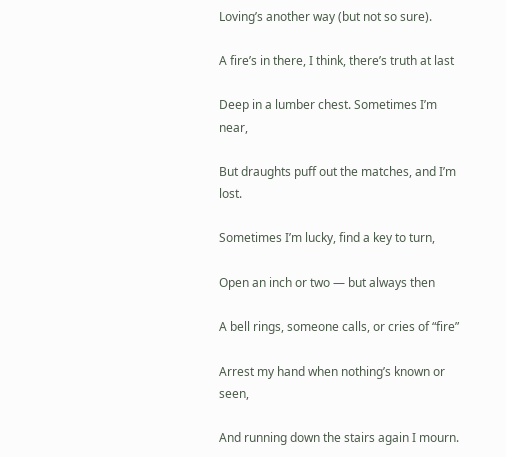Loving’s another way (but not so sure).

A fire’s in there, I think, there’s truth at last

Deep in a lumber chest. Sometimes I’m near,

But draughts puff out the matches, and I’m lost.

Sometimes I’m lucky, find a key to turn,

Open an inch or two — but always then

A bell rings, someone calls, or cries of “fire”

Arrest my hand when nothing’s known or seen,

And running down the stairs again I mourn.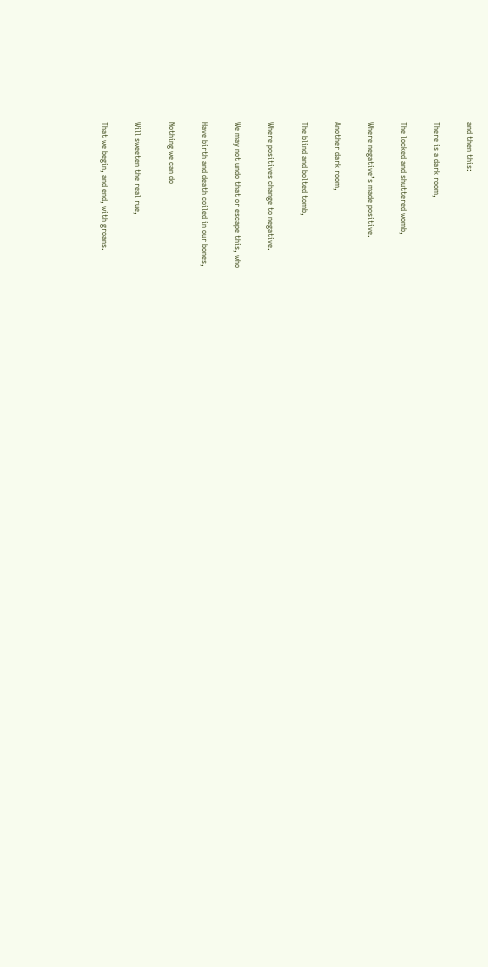and then this:

There is a dark room,

The locked and shuttered womb,

Where negative’s made positive.

Another dark room,

The blind and bolted tomb,

Where positives change to negative.

We may not undo that or escape this, who

Have birth and death coiled in our bones,

Nothing we can do

Will sweeten the real rue,

That we begin, and end, with groans.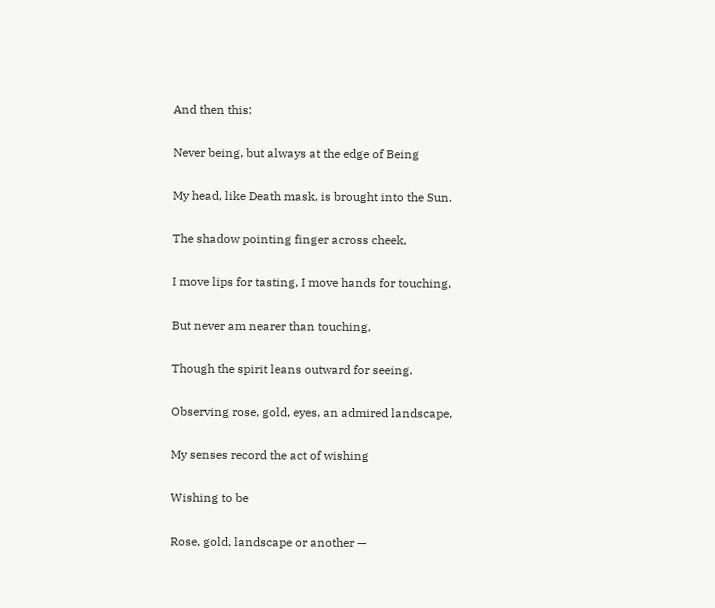And then this:

Never being, but always at the edge of Being

My head, like Death mask, is brought into the Sun.

The shadow pointing finger across cheek,

I move lips for tasting, I move hands for touching,

But never am nearer than touching,

Though the spirit leans outward for seeing.

Observing rose, gold, eyes, an admired landscape,

My senses record the act of wishing

Wishing to be

Rose, gold, landscape or another —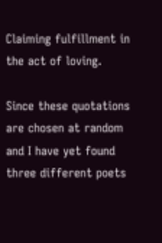Claiming fulfillment in the act of loving.

Since these quotations are chosen at random and I have yet found three different poets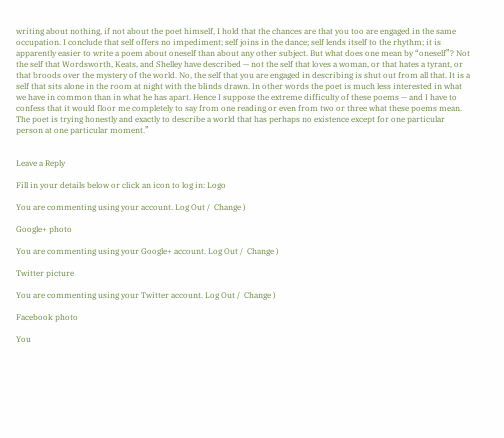writing about nothing, if not about the poet himself, I hold that the chances are that you too are engaged in the same occupation. I conclude that self offers no impediment; self joins in the dance; self lends itself to the rhythm; it is apparently easier to write a poem about oneself than about any other subject. But what does one mean by “oneself”? Not the self that Wordsworth, Keats, and Shelley have described — not the self that loves a woman, or that hates a tyrant, or that broods over the mystery of the world. No, the self that you are engaged in describing is shut out from all that. It is a self that sits alone in the room at night with the blinds drawn. In other words the poet is much less interested in what we have in common than in what he has apart. Hence I suppose the extreme difficulty of these poems — and I have to confess that it would floor me completely to say from one reading or even from two or three what these poems mean. The poet is trying honestly and exactly to describe a world that has perhaps no existence except for one particular person at one particular moment.”


Leave a Reply

Fill in your details below or click an icon to log in: Logo

You are commenting using your account. Log Out /  Change )

Google+ photo

You are commenting using your Google+ account. Log Out /  Change )

Twitter picture

You are commenting using your Twitter account. Log Out /  Change )

Facebook photo

You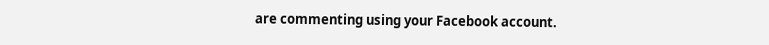are commenting using your Facebook account.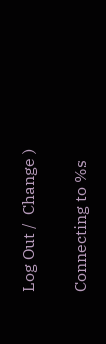Log Out /  Change )


Connecting to %s